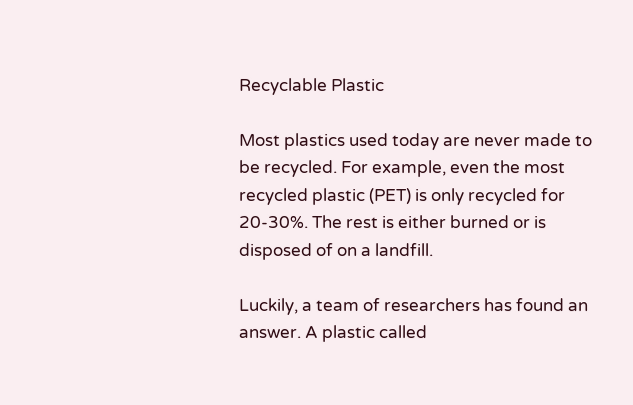Recyclable Plastic

Most plastics used today are never made to be recycled. For example, even the most recycled plastic (PET) is only recycled for 20-30%. The rest is either burned or is disposed of on a landfill.

Luckily, a team of researchers has found an answer. A plastic called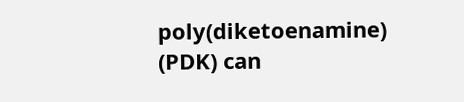poly(diketoenamine) (PDK) can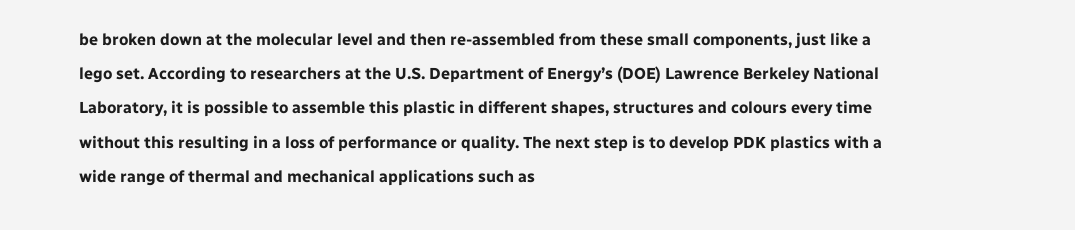be broken down at the molecular level and then re-assembled from these small components, just like a lego set. According to researchers at the U.S. Department of Energy’s (DOE) Lawrence Berkeley National Laboratory, it is possible to assemble this plastic in different shapes, structures and colours every time without this resulting in a loss of performance or quality. The next step is to develop PDK plastics with a wide range of thermal and mechanical applications such as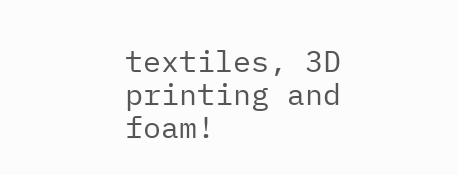textiles, 3D printing and foam!